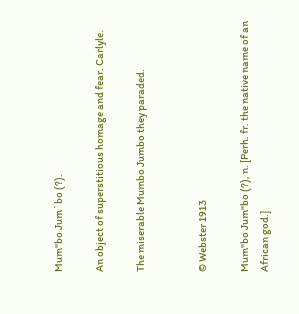Mum"bo Jum`bo (?).

An object of superstitious homage and fear. Carlyle.

The miserable Mumbo Jumbo they paraded.


© Webster 1913

Mum"bo Jum"bo (?), n. [Perh. fr. the native name of an African god.]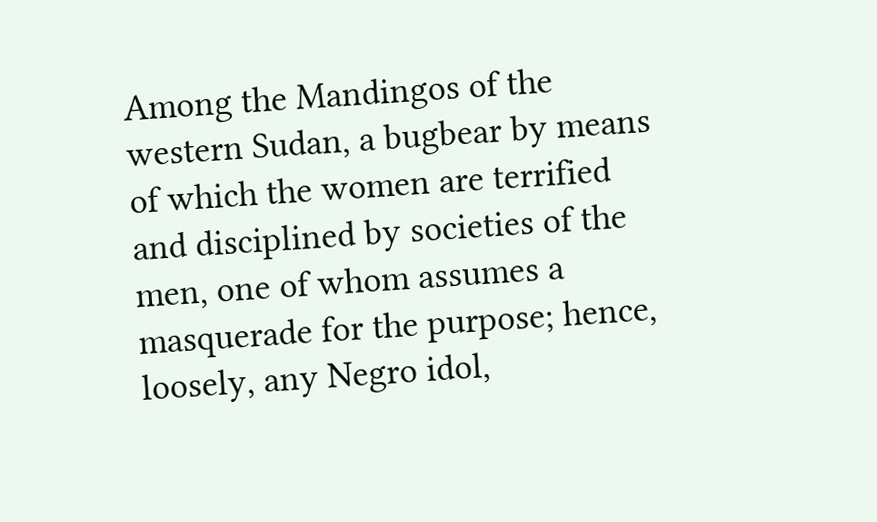Among the Mandingos of the western Sudan, a bugbear by means of which the women are terrified and disciplined by societies of the men, one of whom assumes a masquerade for the purpose; hence, loosely, any Negro idol,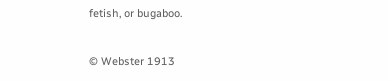fetish, or bugaboo.


© Webster 1913